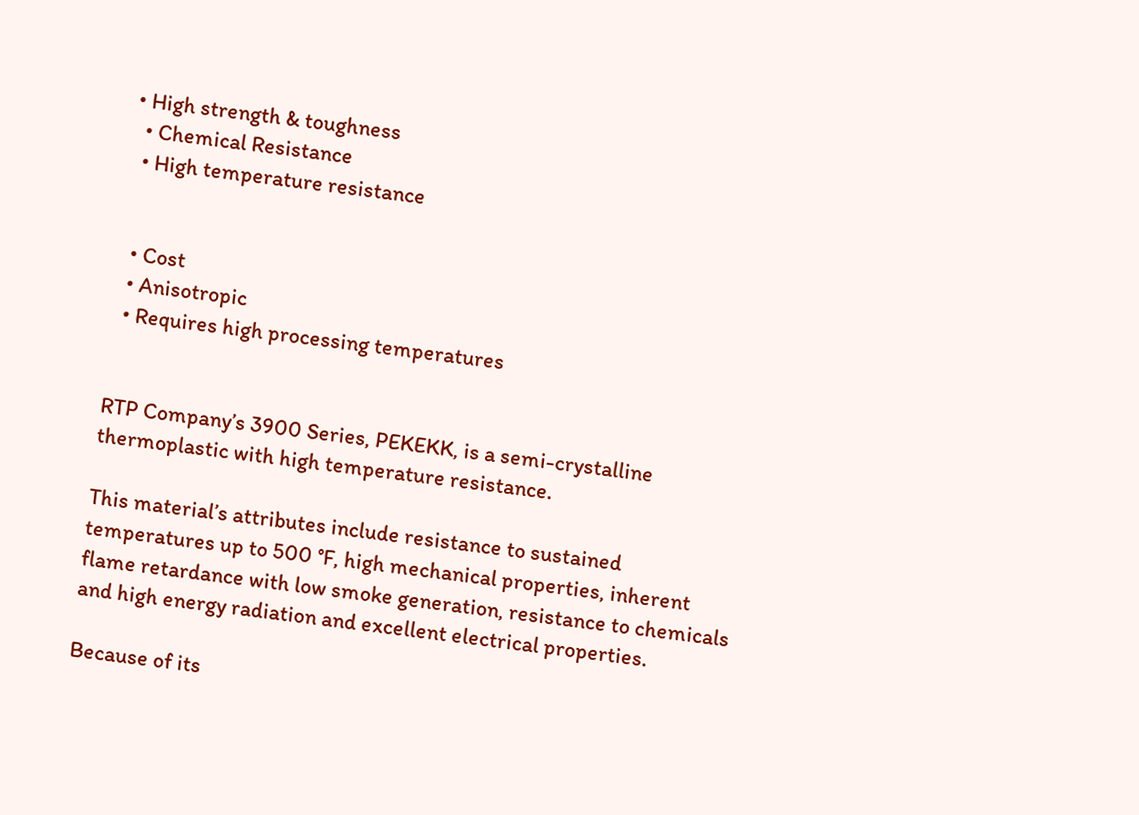• High strength & toughness
  • Chemical Resistance
  • High temperature resistance


  • Cost
  • Anisotropic
  • Requires high processing temperatures


RTP Company’s 3900 Series, PEKEKK, is a semi-crystalline thermoplastic with high temperature resistance.

This material’s attributes include resistance to sustained temperatures up to 500 °F, high mechanical properties, inherent flame retardance with low smoke generation, resistance to chemicals and high energy radiation and excellent electrical properties.

Because of its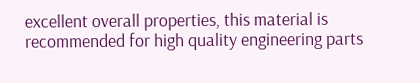excellent overall properties, this material is recommended for high quality engineering parts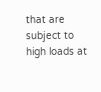that are subject to high loads at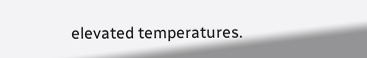elevated temperatures.